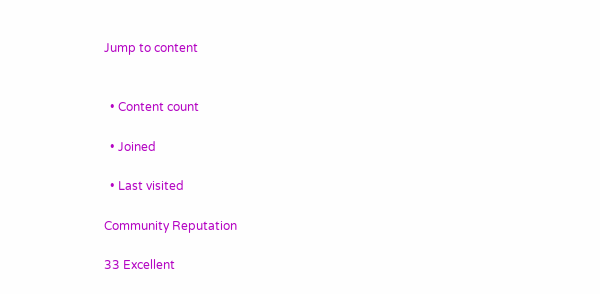Jump to content


  • Content count

  • Joined

  • Last visited

Community Reputation

33 Excellent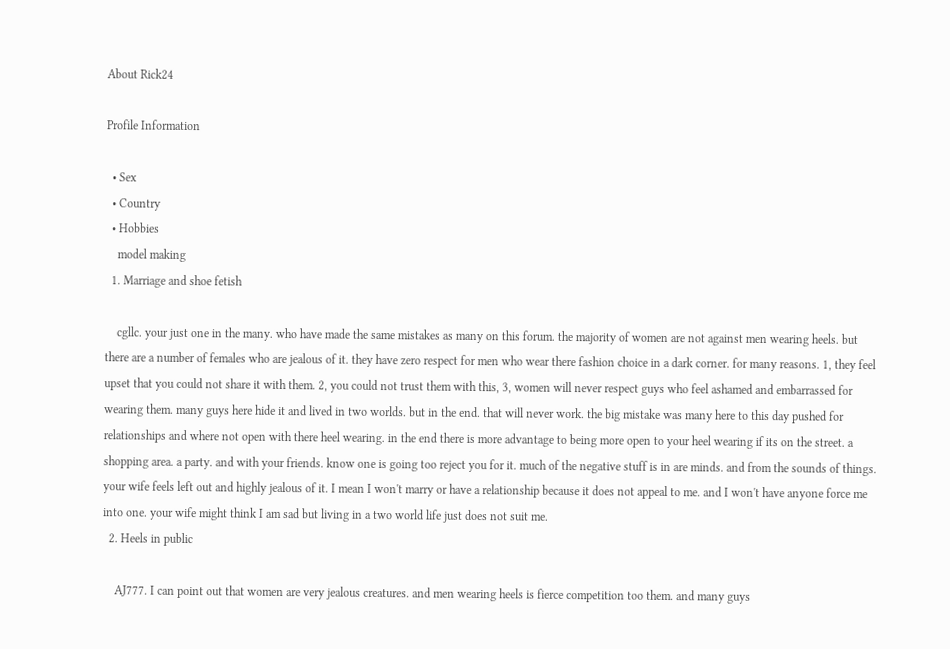About Rick24

Profile Information

  • Sex
  • Country
  • Hobbies
    model making
  1. Marriage and shoe fetish

    cgllc. your just one in the many. who have made the same mistakes as many on this forum. the majority of women are not against men wearing heels. but there are a number of females who are jealous of it. they have zero respect for men who wear there fashion choice in a dark corner. for many reasons. 1, they feel upset that you could not share it with them. 2, you could not trust them with this, 3, women will never respect guys who feel ashamed and embarrassed for wearing them. many guys here hide it and lived in two worlds. but in the end. that will never work. the big mistake was many here to this day pushed for relationships and where not open with there heel wearing. in the end there is more advantage to being more open to your heel wearing if its on the street. a shopping area. a party. and with your friends. know one is going too reject you for it. much of the negative stuff is in are minds. and from the sounds of things. your wife feels left out and highly jealous of it. I mean I won't marry or have a relationship because it does not appeal to me. and I won't have anyone force me into one. your wife might think I am sad but living in a two world life just does not suit me.
  2. Heels in public

    AJ777. I can point out that women are very jealous creatures. and men wearing heels is fierce competition too them. and many guys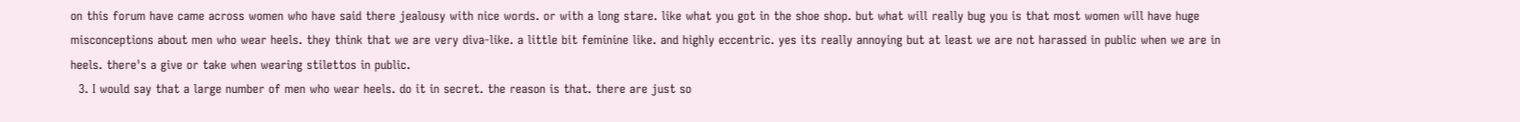on this forum have came across women who have said there jealousy with nice words. or with a long stare. like what you got in the shoe shop. but what will really bug you is that most women will have huge misconceptions about men who wear heels. they think that we are very diva-like. a little bit feminine like. and highly eccentric. yes its really annoying but at least we are not harassed in public when we are in heels. there's a give or take when wearing stilettos in public.
  3. I would say that a large number of men who wear heels. do it in secret. the reason is that. there are just so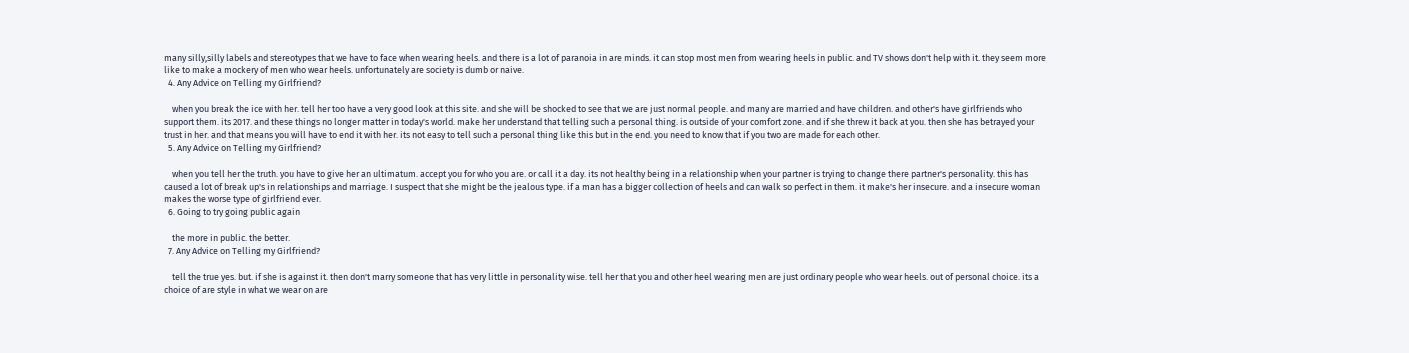many silly,silly labels and stereotypes that we have to face when wearing heels. and there is a lot of paranoia in are minds. it can stop most men from wearing heels in public. and TV shows don't help with it. they seem more like to make a mockery of men who wear heels. unfortunately are society is dumb or naive.
  4. Any Advice on Telling my Girlfriend?

    when you break the ice with her. tell her too have a very good look at this site. and she will be shocked to see that we are just normal people. and many are married and have children. and other's have girlfriends who support them. its 2017. and these things no longer matter in today's world. make her understand that telling such a personal thing. is outside of your comfort zone. and if she threw it back at you. then she has betrayed your trust in her. and that means you will have to end it with her. its not easy to tell such a personal thing like this but in the end. you need to know that if you two are made for each other.
  5. Any Advice on Telling my Girlfriend?

    when you tell her the truth. you have to give her an ultimatum. accept you for who you are. or call it a day. its not healthy being in a relationship when your partner is trying to change there partner's personality. this has caused a lot of break up's in relationships and marriage. I suspect that she might be the jealous type. if a man has a bigger collection of heels and can walk so perfect in them. it make's her insecure. and a insecure woman makes the worse type of girlfriend ever.
  6. Going to try going public again

    the more in public. the better.
  7. Any Advice on Telling my Girlfriend?

    tell the true yes. but. if she is against it. then don't marry someone that has very little in personality wise. tell her that you and other heel wearing men are just ordinary people who wear heels. out of personal choice. its a choice of are style in what we wear on are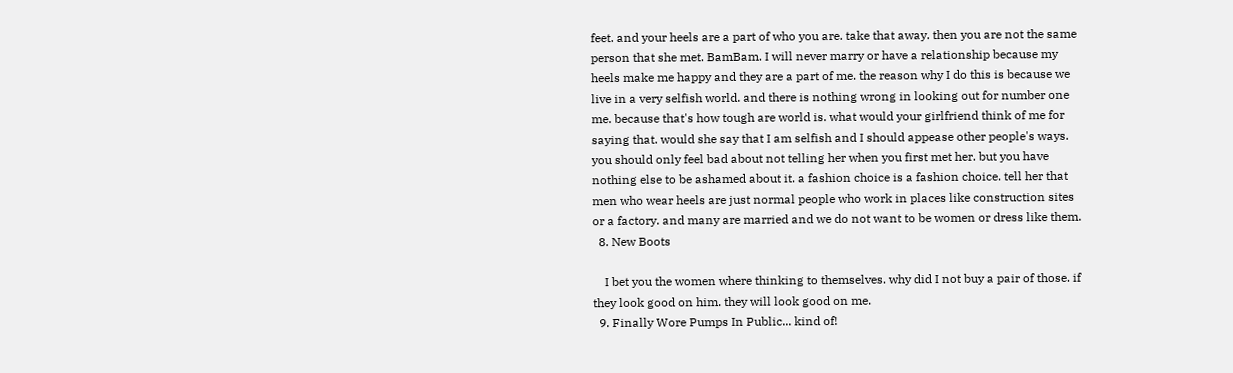feet. and your heels are a part of who you are. take that away. then you are not the same person that she met. BamBam. I will never marry or have a relationship because my heels make me happy and they are a part of me. the reason why I do this is because we live in a very selfish world. and there is nothing wrong in looking out for number one me. because that's how tough are world is. what would your girlfriend think of me for saying that. would she say that I am selfish and I should appease other people's ways. you should only feel bad about not telling her when you first met her. but you have nothing else to be ashamed about it. a fashion choice is a fashion choice. tell her that men who wear heels are just normal people who work in places like construction sites or a factory. and many are married and we do not want to be women or dress like them.
  8. New Boots

    I bet you the women where thinking to themselves. why did I not buy a pair of those. if they look good on him. they will look good on me.
  9. Finally Wore Pumps In Public... kind of!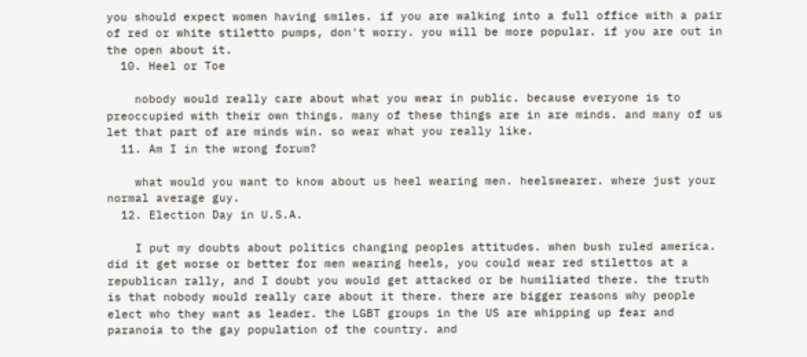you should expect women having smiles. if you are walking into a full office with a pair of red or white stiletto pumps, don't worry. you will be more popular. if you are out in the open about it.
  10. Heel or Toe

    nobody would really care about what you wear in public. because everyone is to preoccupied with their own things. many of these things are in are minds. and many of us let that part of are minds win. so wear what you really like.
  11. Am I in the wrong forum?

    what would you want to know about us heel wearing men. heelswearer. where just your normal average guy.
  12. Election Day in U.S.A.

    I put my doubts about politics changing peoples attitudes. when bush ruled america. did it get worse or better for men wearing heels, you could wear red stilettos at a republican rally, and I doubt you would get attacked or be humiliated there. the truth is that nobody would really care about it there. there are bigger reasons why people elect who they want as leader. the LGBT groups in the US are whipping up fear and paranoia to the gay population of the country. and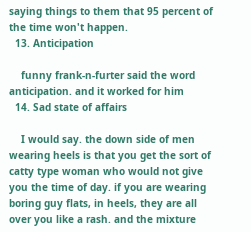saying things to them that 95 percent of the time won't happen.
  13. Anticipation

    funny frank-n-furter said the word anticipation. and it worked for him
  14. Sad state of affairs

    I would say. the down side of men wearing heels is that you get the sort of catty type woman who would not give you the time of day. if you are wearing boring guy flats, in heels, they are all over you like a rash. and the mixture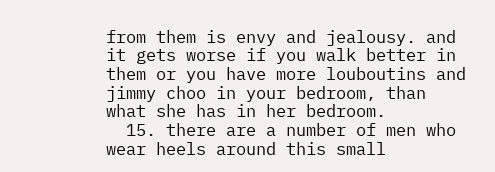from them is envy and jealousy. and it gets worse if you walk better in them or you have more louboutins and jimmy choo in your bedroom, than what she has in her bedroom.
  15. there are a number of men who wear heels around this small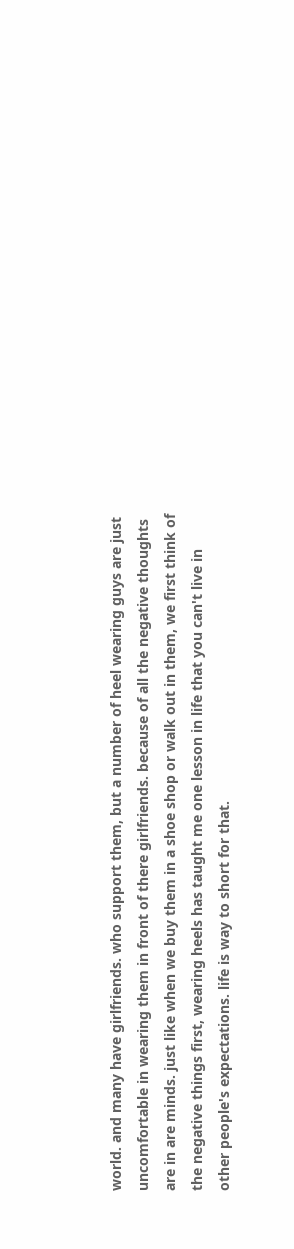world. and many have girlfriends. who support them, but a number of heel wearing guys are just uncomfortable in wearing them in front of there girlfriends. because of all the negative thoughts are in are minds. just like when we buy them in a shoe shop or walk out in them, we first think of the negative things first, wearing heels has taught me one lesson in life that you can't live in other people's expectations. life is way to short for that.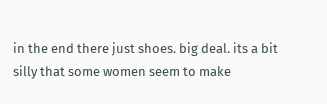in the end there just shoes. big deal. its a bit silly that some women seem to make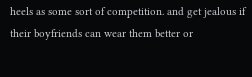heels as some sort of competition. and get jealous if their boyfriends can wear them better or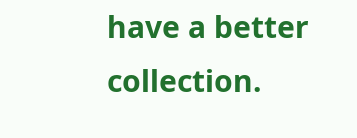have a better collection.